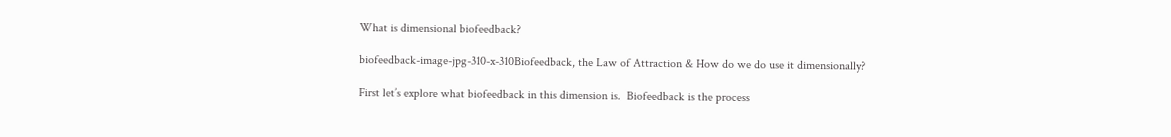What is dimensional biofeedback?

biofeedback-image-jpg-310-x-310Biofeedback, the Law of Attraction & How do we do use it dimensionally?

First let’s explore what biofeedback in this dimension is.  Biofeedback is the process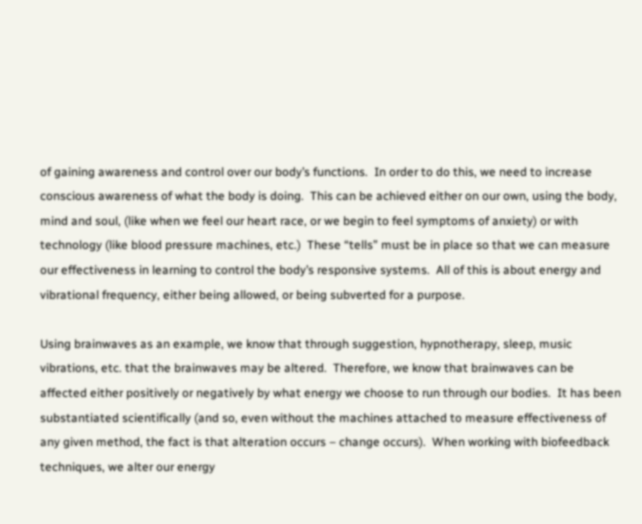of gaining awareness and control over our body’s functions.  In order to do this, we need to increase conscious awareness of what the body is doing.  This can be achieved either on our own, using the body, mind and soul, (like when we feel our heart race, or we begin to feel symptoms of anxiety) or with technology (like blood pressure machines, etc.)  These “tells” must be in place so that we can measure our effectiveness in learning to control the body’s responsive systems.  All of this is about energy and vibrational frequency, either being allowed, or being subverted for a purpose.

Using brainwaves as an example, we know that through suggestion, hypnotherapy, sleep, music vibrations, etc. that the brainwaves may be altered.  Therefore, we know that brainwaves can be affected either positively or negatively by what energy we choose to run through our bodies.  It has been substantiated scientifically (and so, even without the machines attached to measure effectiveness of any given method, the fact is that alteration occurs – change occurs).  When working with biofeedback techniques, we alter our energy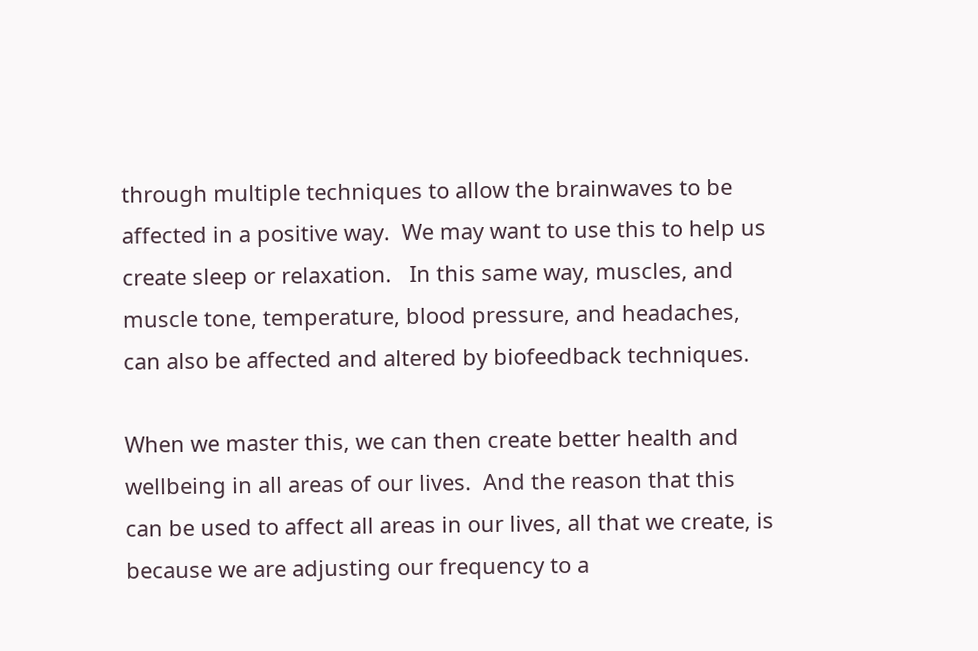through multiple techniques to allow the brainwaves to be affected in a positive way.  We may want to use this to help us create sleep or relaxation.   In this same way, muscles, and muscle tone, temperature, blood pressure, and headaches, can also be affected and altered by biofeedback techniques.

When we master this, we can then create better health and wellbeing in all areas of our lives.  And the reason that this can be used to affect all areas in our lives, all that we create, is because we are adjusting our frequency to a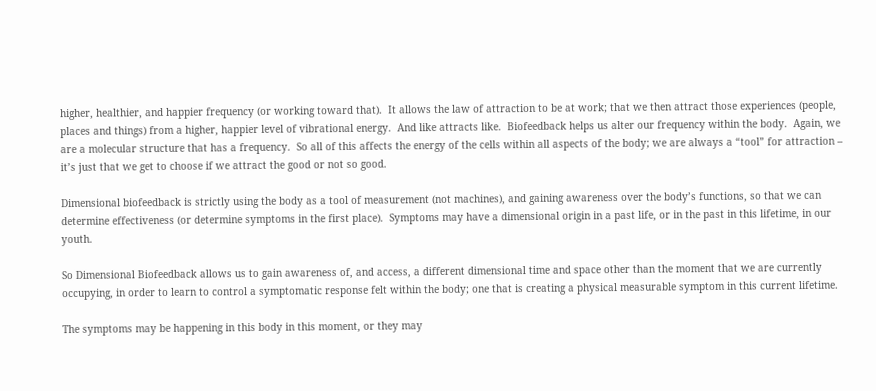higher, healthier, and happier frequency (or working toward that).  It allows the law of attraction to be at work; that we then attract those experiences (people, places and things) from a higher, happier level of vibrational energy.  And like attracts like.  Biofeedback helps us alter our frequency within the body.  Again, we are a molecular structure that has a frequency.  So all of this affects the energy of the cells within all aspects of the body; we are always a “tool” for attraction – it’s just that we get to choose if we attract the good or not so good.

Dimensional biofeedback is strictly using the body as a tool of measurement (not machines), and gaining awareness over the body’s functions, so that we can determine effectiveness (or determine symptoms in the first place).  Symptoms may have a dimensional origin in a past life, or in the past in this lifetime, in our youth.

So Dimensional Biofeedback allows us to gain awareness of, and access, a different dimensional time and space other than the moment that we are currently occupying, in order to learn to control a symptomatic response felt within the body; one that is creating a physical measurable symptom in this current lifetime.

The symptoms may be happening in this body in this moment, or they may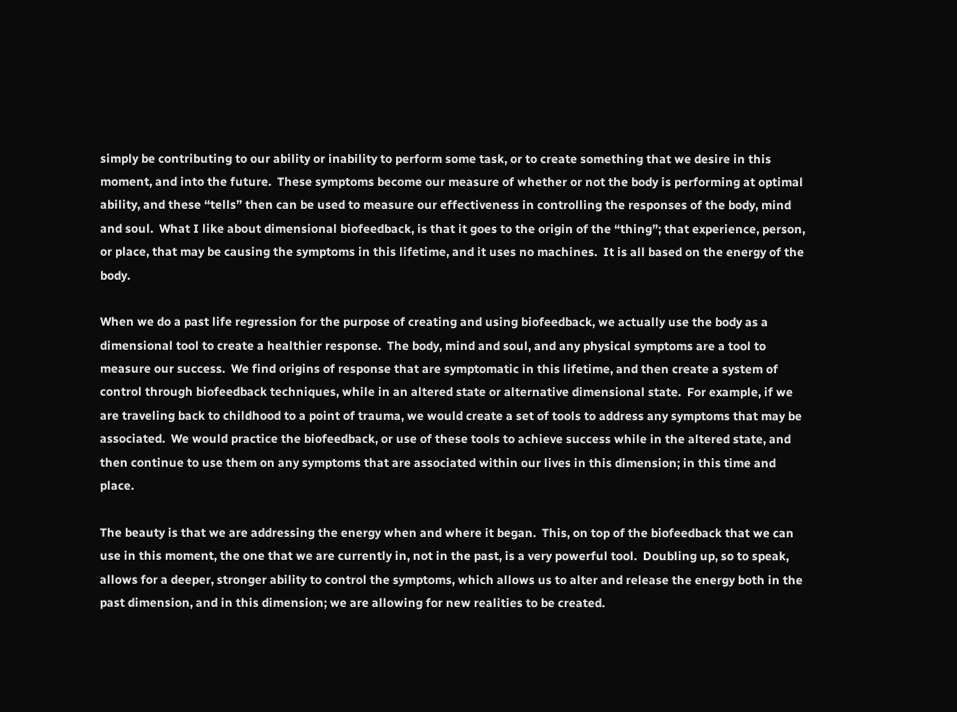simply be contributing to our ability or inability to perform some task, or to create something that we desire in this moment, and into the future.  These symptoms become our measure of whether or not the body is performing at optimal ability, and these “tells” then can be used to measure our effectiveness in controlling the responses of the body, mind and soul.  What I like about dimensional biofeedback, is that it goes to the origin of the “thing”; that experience, person, or place, that may be causing the symptoms in this lifetime, and it uses no machines.  It is all based on the energy of the body.

When we do a past life regression for the purpose of creating and using biofeedback, we actually use the body as a dimensional tool to create a healthier response.  The body, mind and soul, and any physical symptoms are a tool to measure our success.  We find origins of response that are symptomatic in this lifetime, and then create a system of control through biofeedback techniques, while in an altered state or alternative dimensional state.  For example, if we are traveling back to childhood to a point of trauma, we would create a set of tools to address any symptoms that may be associated.  We would practice the biofeedback, or use of these tools to achieve success while in the altered state, and then continue to use them on any symptoms that are associated within our lives in this dimension; in this time and place.

The beauty is that we are addressing the energy when and where it began.  This, on top of the biofeedback that we can use in this moment, the one that we are currently in, not in the past, is a very powerful tool.  Doubling up, so to speak, allows for a deeper, stronger ability to control the symptoms, which allows us to alter and release the energy both in the past dimension, and in this dimension; we are allowing for new realities to be created.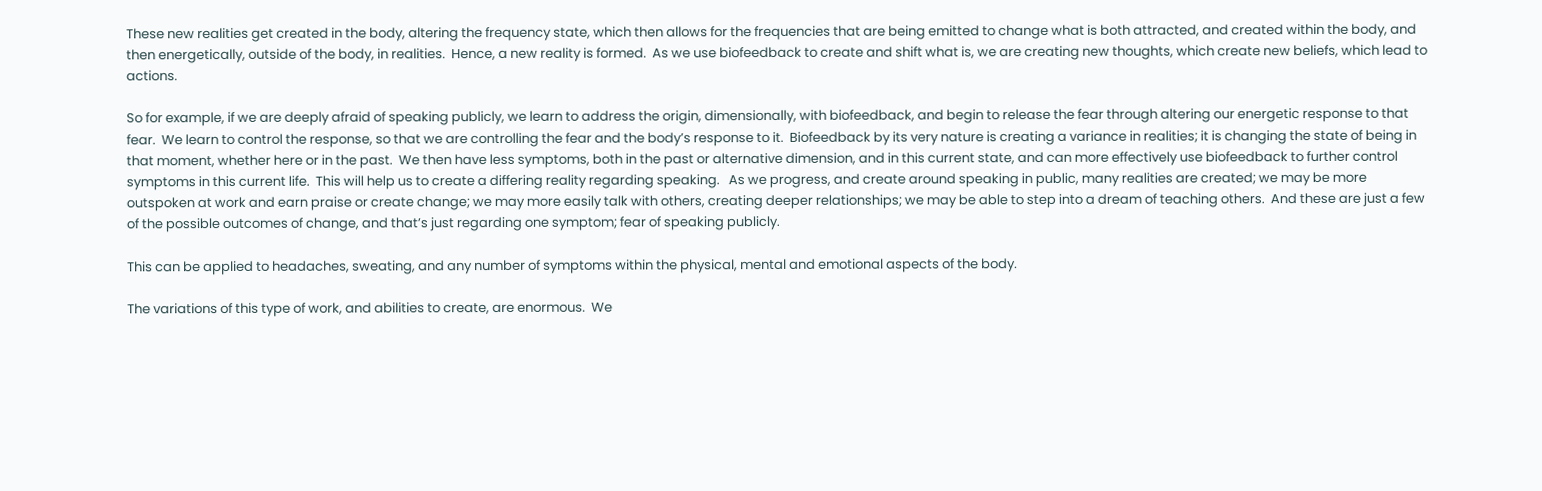These new realities get created in the body, altering the frequency state, which then allows for the frequencies that are being emitted to change what is both attracted, and created within the body, and then energetically, outside of the body, in realities.  Hence, a new reality is formed.  As we use biofeedback to create and shift what is, we are creating new thoughts, which create new beliefs, which lead to actions.

So for example, if we are deeply afraid of speaking publicly, we learn to address the origin, dimensionally, with biofeedback, and begin to release the fear through altering our energetic response to that fear.  We learn to control the response, so that we are controlling the fear and the body’s response to it.  Biofeedback by its very nature is creating a variance in realities; it is changing the state of being in that moment, whether here or in the past.  We then have less symptoms, both in the past or alternative dimension, and in this current state, and can more effectively use biofeedback to further control symptoms in this current life.  This will help us to create a differing reality regarding speaking.   As we progress, and create around speaking in public, many realities are created; we may be more outspoken at work and earn praise or create change; we may more easily talk with others, creating deeper relationships; we may be able to step into a dream of teaching others.  And these are just a few of the possible outcomes of change, and that’s just regarding one symptom; fear of speaking publicly.

This can be applied to headaches, sweating, and any number of symptoms within the physical, mental and emotional aspects of the body.

The variations of this type of work, and abilities to create, are enormous.  We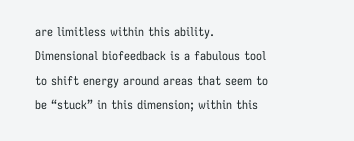are limitless within this ability.  Dimensional biofeedback is a fabulous tool to shift energy around areas that seem to be “stuck” in this dimension; within this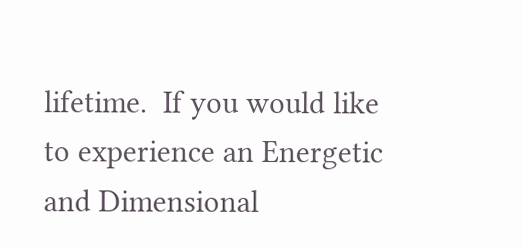lifetime.  If you would like to experience an Energetic and Dimensional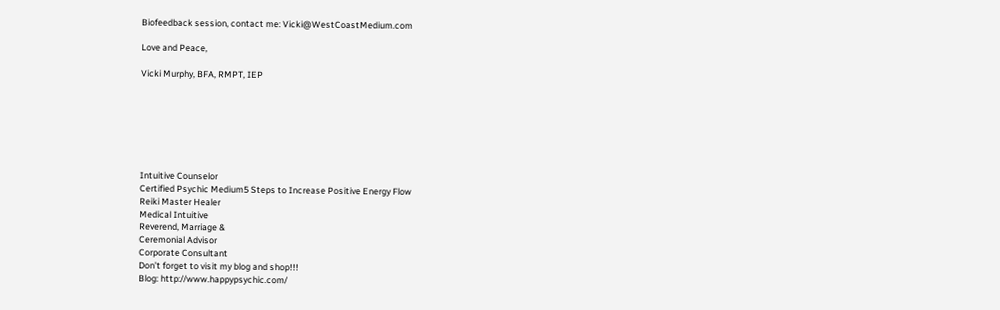Biofeedback session, contact me: Vicki@WestCoastMedium.com

Love and Peace,

Vicki Murphy, BFA, RMPT, IEP







Intuitive Counselor
Certified Psychic Medium5 Steps to Increase Positive Energy Flow
Reiki Master Healer
Medical Intuitive
Reverend, Marriage &
Ceremonial Advisor
Corporate Consultant
Don’t forget to visit my blog and shop!!!
Blog: http://www.happypsychic.com/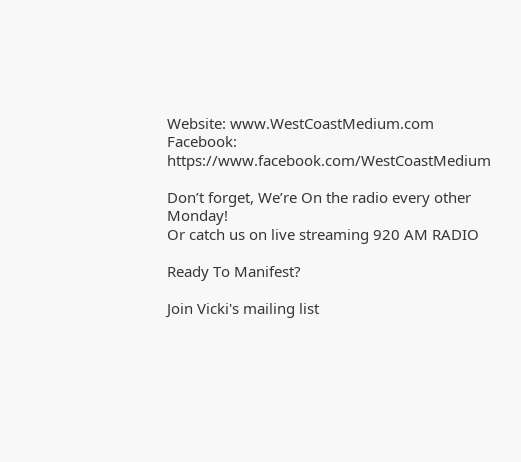Website: www.WestCoastMedium.com
Facebook: https://www.facebook.com/WestCoastMedium

Don’t forget, We’re On the radio every other Monday!
Or catch us on live streaming 920 AM RADIO

Ready To Manifest?

Join Vicki's mailing list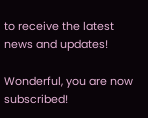to receive the latest news and updates!

Wonderful, you are now subscribed!